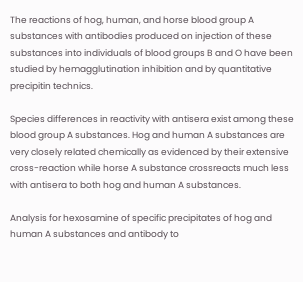The reactions of hog, human, and horse blood group A substances with antibodies produced on injection of these substances into individuals of blood groups B and O have been studied by hemagglutination inhibition and by quantitative precipitin technics.

Species differences in reactivity with antisera exist among these blood group A substances. Hog and human A substances are very closely related chemically as evidenced by their extensive cross-reaction while horse A substance crossreacts much less with antisera to both hog and human A substances.

Analysis for hexosamine of specific precipitates of hog and human A substances and antibody to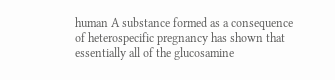human A substance formed as a consequence of heterospecific pregnancy has shown that essentially all of the glucosamine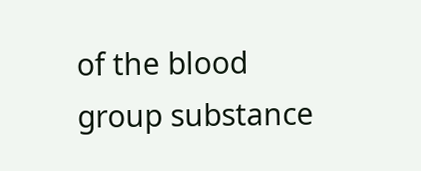of the blood group substance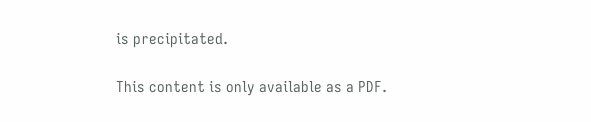is precipitated.

This content is only available as a PDF.